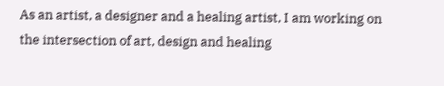As an artist, a designer and a healing artist, I am working on the intersection of art, design and healing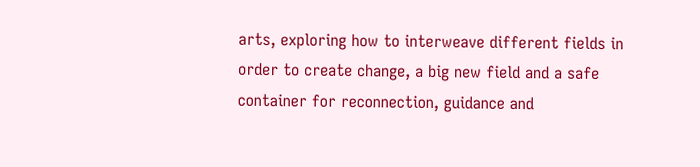arts, exploring how to interweave different fields in order to create change, a big new field and a safe container for reconnection, guidance and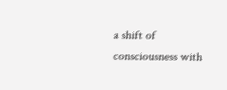a shift of consciousness with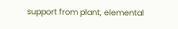support from plant, elemental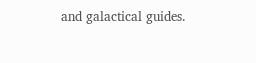and galactical guides.